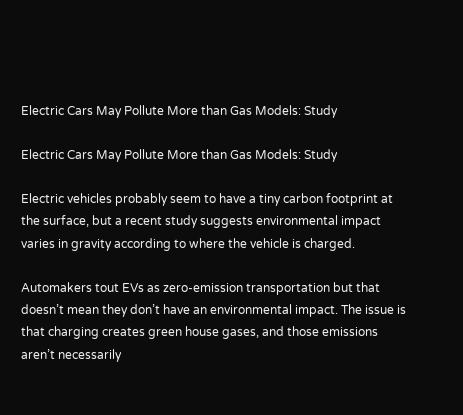Electric Cars May Pollute More than Gas Models: Study

Electric Cars May Pollute More than Gas Models: Study

Electric vehicles probably seem to have a tiny carbon footprint at the surface, but a recent study suggests environmental impact varies in gravity according to where the vehicle is charged.

Automakers tout EVs as zero-emission transportation but that doesn’t mean they don’t have an environmental impact. The issue is that charging creates green house gases, and those emissions aren’t necessarily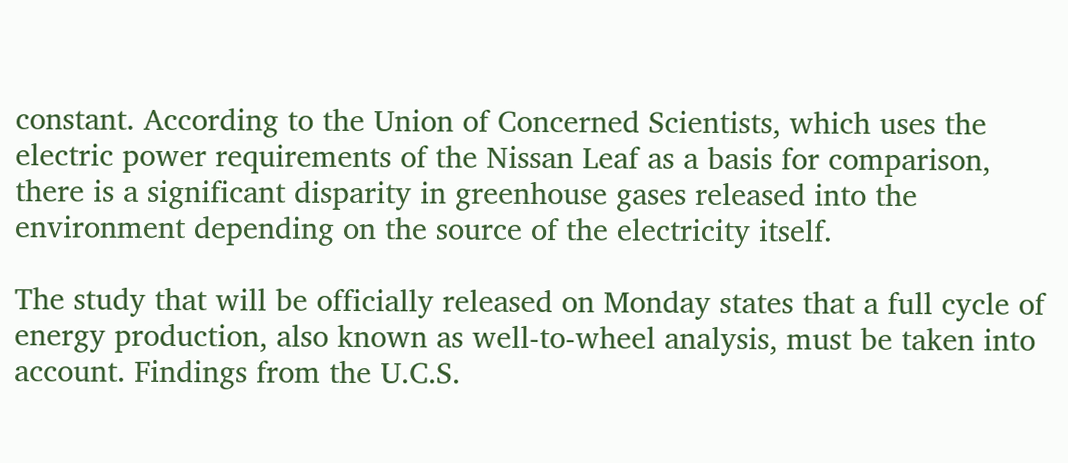constant. According to the Union of Concerned Scientists, which uses the electric power requirements of the Nissan Leaf as a basis for comparison, there is a significant disparity in greenhouse gases released into the environment depending on the source of the electricity itself.

The study that will be officially released on Monday states that a full cycle of energy production, also known as well-to-wheel analysis, must be taken into account. Findings from the U.C.S.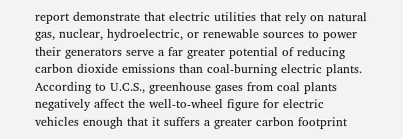report demonstrate that electric utilities that rely on natural gas, nuclear, hydroelectric, or renewable sources to power their generators serve a far greater potential of reducing carbon dioxide emissions than coal-burning electric plants. According to U.C.S., greenhouse gases from coal plants negatively affect the well-to-wheel figure for electric vehicles enough that it suffers a greater carbon footprint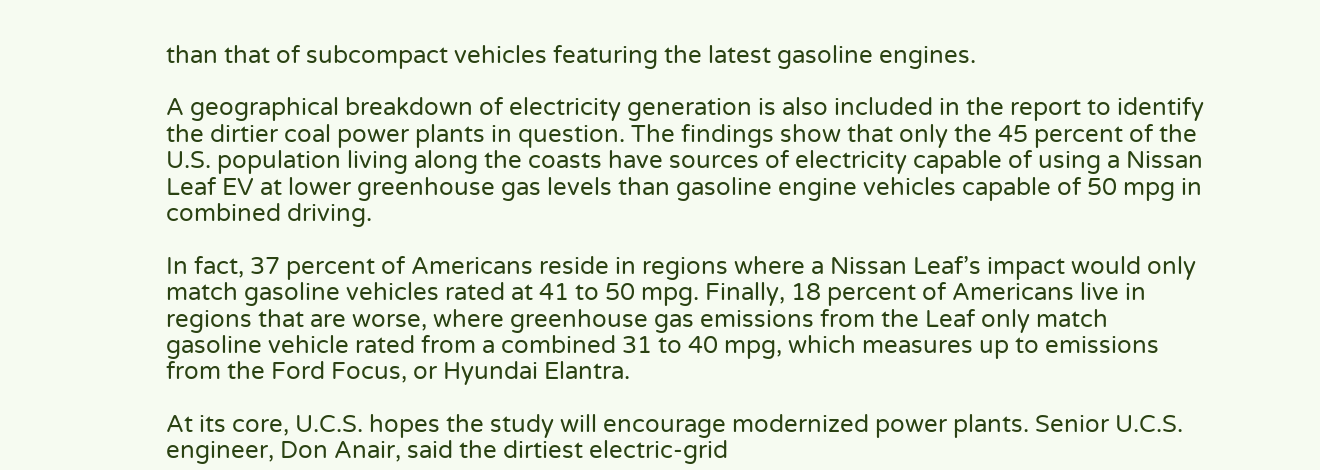than that of subcompact vehicles featuring the latest gasoline engines.

A geographical breakdown of electricity generation is also included in the report to identify the dirtier coal power plants in question. The findings show that only the 45 percent of the U.S. population living along the coasts have sources of electricity capable of using a Nissan Leaf EV at lower greenhouse gas levels than gasoline engine vehicles capable of 50 mpg in combined driving.

In fact, 37 percent of Americans reside in regions where a Nissan Leaf’s impact would only match gasoline vehicles rated at 41 to 50 mpg. Finally, 18 percent of Americans live in regions that are worse, where greenhouse gas emissions from the Leaf only match gasoline vehicle rated from a combined 31 to 40 mpg, which measures up to emissions from the Ford Focus, or Hyundai Elantra.

At its core, U.C.S. hopes the study will encourage modernized power plants. Senior U.C.S. engineer, Don Anair, said the dirtiest electric-grid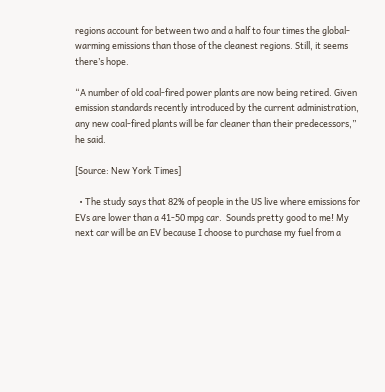regions account for between two and a half to four times the global-warming emissions than those of the cleanest regions. Still, it seems there’s hope.

“A number of old coal-fired power plants are now being retired. Given emission standards recently introduced by the current administration, any new coal-fired plants will be far cleaner than their predecessors,” he said.

[Source: New York Times]

  • The study says that 82% of people in the US live where emissions for EVs are lower than a 41-50 mpg car.  Sounds pretty good to me! My next car will be an EV because I choose to purchase my fuel from a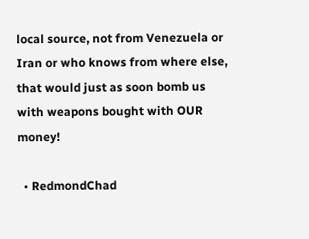local source, not from Venezuela or Iran or who knows from where else, that would just as soon bomb us with weapons bought with OUR money!

  • RedmondChad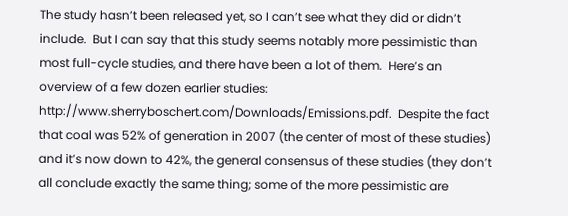The study hasn’t been released yet, so I can’t see what they did or didn’t include.  But I can say that this study seems notably more pessimistic than most full-cycle studies, and there have been a lot of them.  Here’s an overview of a few dozen earlier studies: http://www.sherryboschert.com/Downloads/Emissions.pdf.  Despite the fact that coal was 52% of generation in 2007 (the center of most of these studies) and it’s now down to 42%, the general consensus of these studies (they don’t all conclude exactly the same thing; some of the more pessimistic are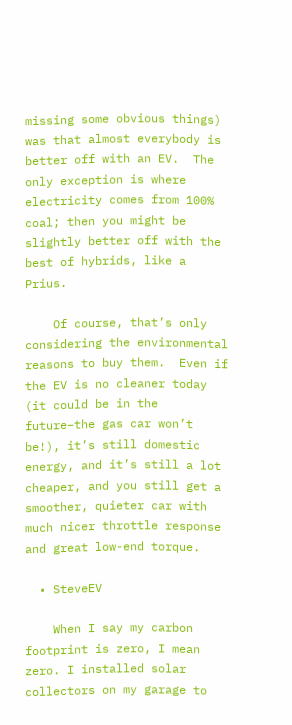missing some obvious things) was that almost everybody is better off with an EV.  The only exception is where electricity comes from 100% coal; then you might be slightly better off with the best of hybrids, like a Prius.

    Of course, that’s only considering the environmental reasons to buy them.  Even if the EV is no cleaner today (it could be in the future–the gas car won’t be!), it’s still domestic energy, and it’s still a lot cheaper, and you still get a smoother, quieter car with much nicer throttle response and great low-end torque.

  • SteveEV

    When I say my carbon footprint is zero, I mean zero. I installed solar collectors on my garage to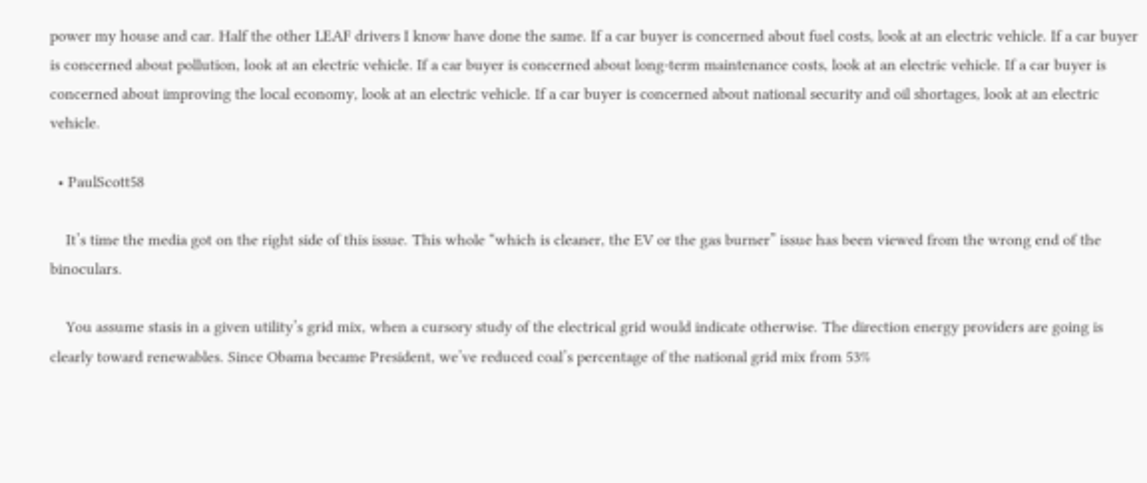power my house and car. Half the other LEAF drivers I know have done the same. If a car buyer is concerned about fuel costs, look at an electric vehicle. If a car buyer is concerned about pollution, look at an electric vehicle. If a car buyer is concerned about long-term maintenance costs, look at an electric vehicle. If a car buyer is concerned about improving the local economy, look at an electric vehicle. If a car buyer is concerned about national security and oil shortages, look at an electric vehicle.

  • PaulScott58

    It’s time the media got on the right side of this issue. This whole “which is cleaner, the EV or the gas burner” issue has been viewed from the wrong end of the binoculars.

    You assume stasis in a given utility’s grid mix, when a cursory study of the electrical grid would indicate otherwise. The direction energy providers are going is clearly toward renewables. Since Obama became President, we’ve reduced coal’s percentage of the national grid mix from 53%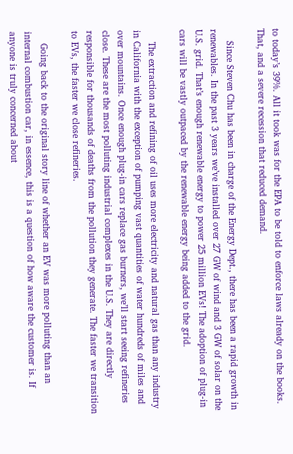to today’s 39%. All it took was for the EPA to be told to enforce laws already on the books. That, and a severe recession that reduced demand.

    Since Steven Chu has been in charge of the Energy Dept., there has been a rapid growth in renewables. In the past 3 years we’ve installed over 27 GW of wind and 3 GW of solar on the U.S. grid. That’s enough renewable energy to power 25 million EVs! The adoption of plug-in cars will be vastly outpaced by the renewable energy being added to the grid.

    The extraction and refining of oil uses more electricity and natural gas than any industry in California with the exception of pumping vast quantities of water hundreds of miles and over mountains. Once enough plug-in cars replace gas burners, we’ll start seeing refineries close. These are the most polluting industrial complexes in the U.S. They are directly responsible for thousands of deaths from the pollution they generate. The faster we transition to EVs, the faster we close refineries.

    Going back to the original story line of whether an EV was more polluting than an internal combustion car, in essence, this is a question of how aware the customer is. If anyone is truly concerned about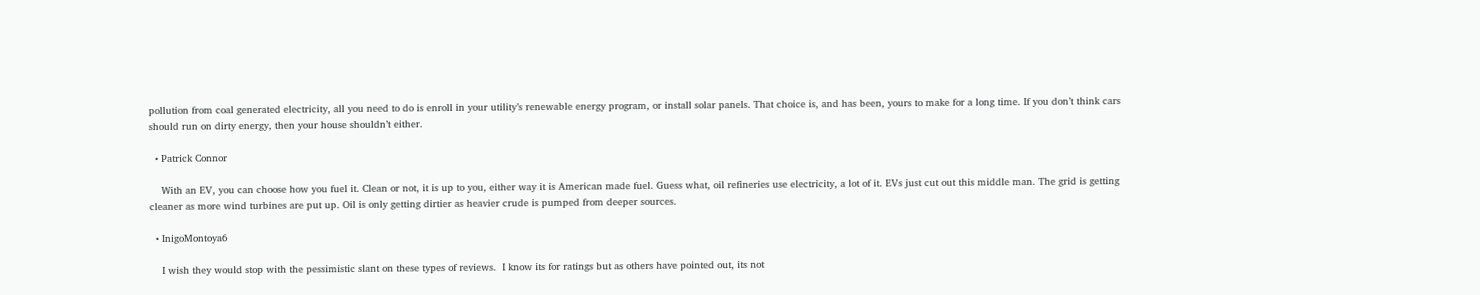pollution from coal generated electricity, all you need to do is enroll in your utility’s renewable energy program, or install solar panels. That choice is, and has been, yours to make for a long time. If you don’t think cars should run on dirty energy, then your house shouldn’t either.

  • Patrick Connor

    With an EV, you can choose how you fuel it. Clean or not, it is up to you, either way it is American made fuel. Guess what, oil refineries use electricity, a lot of it. EVs just cut out this middle man. The grid is getting cleaner as more wind turbines are put up. Oil is only getting dirtier as heavier crude is pumped from deeper sources.

  • InigoMontoya6

    I wish they would stop with the pessimistic slant on these types of reviews.  I know its for ratings but as others have pointed out, its not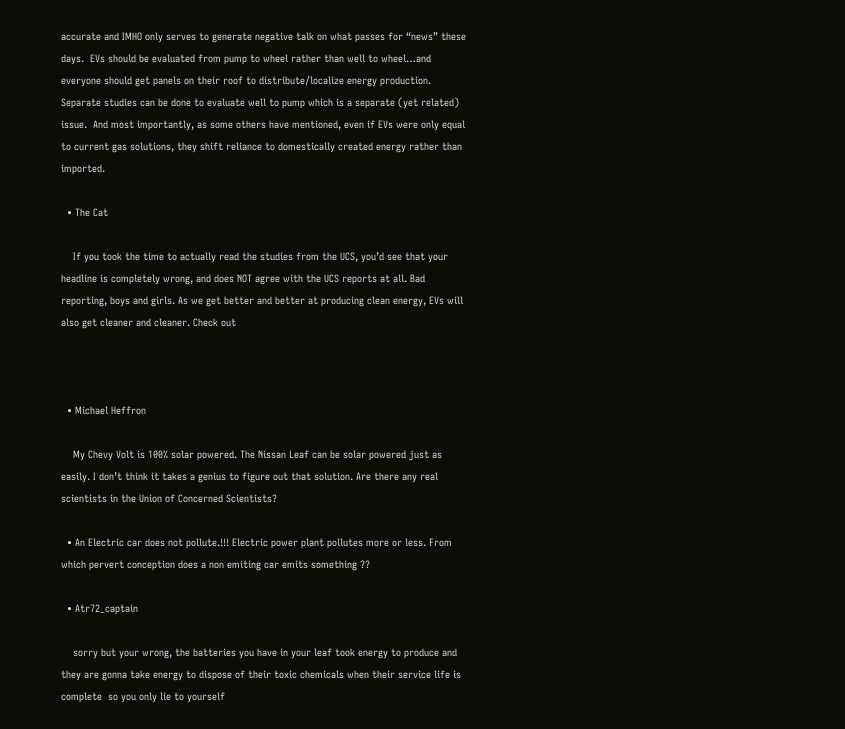accurate and IMHO only serves to generate negative talk on what passes for “news” these days.  EVs should be evaluated from pump to wheel rather than well to wheel…and everyone should get panels on their roof to distribute/localize energy production.  Separate studies can be done to evaluate well to pump which is a separate (yet related) issue.  And most importantly, as some others have mentioned, even if EVs were only equal to current gas solutions, they shift reliance to domestically created energy rather than imported.

  • The Cat

    If you took the time to actually read the studies from the UCS, you’d see that your headline is completely wrong, and does NOT agree with the UCS reports at all. Bad reporting, boys and girls. As we get better and better at producing clean energy, EVs will also get cleaner and cleaner. Check out



  • Michael Heffron

    My Chevy Volt is 100% solar powered. The Nissan Leaf can be solar powered just as easily. I don’t think it takes a genius to figure out that solution. Are there any real scientists in the Union of Concerned Scientists?

  • An Electric car does not pollute.!!! Electric power plant pollutes more or less. From which pervert conception does a non emiting car emits something ??

  • Atr72_captain

    sorry but your wrong, the batteries you have in your leaf took energy to produce and they are gonna take energy to dispose of their toxic chemicals when their service life is complete  so you only lie to yourself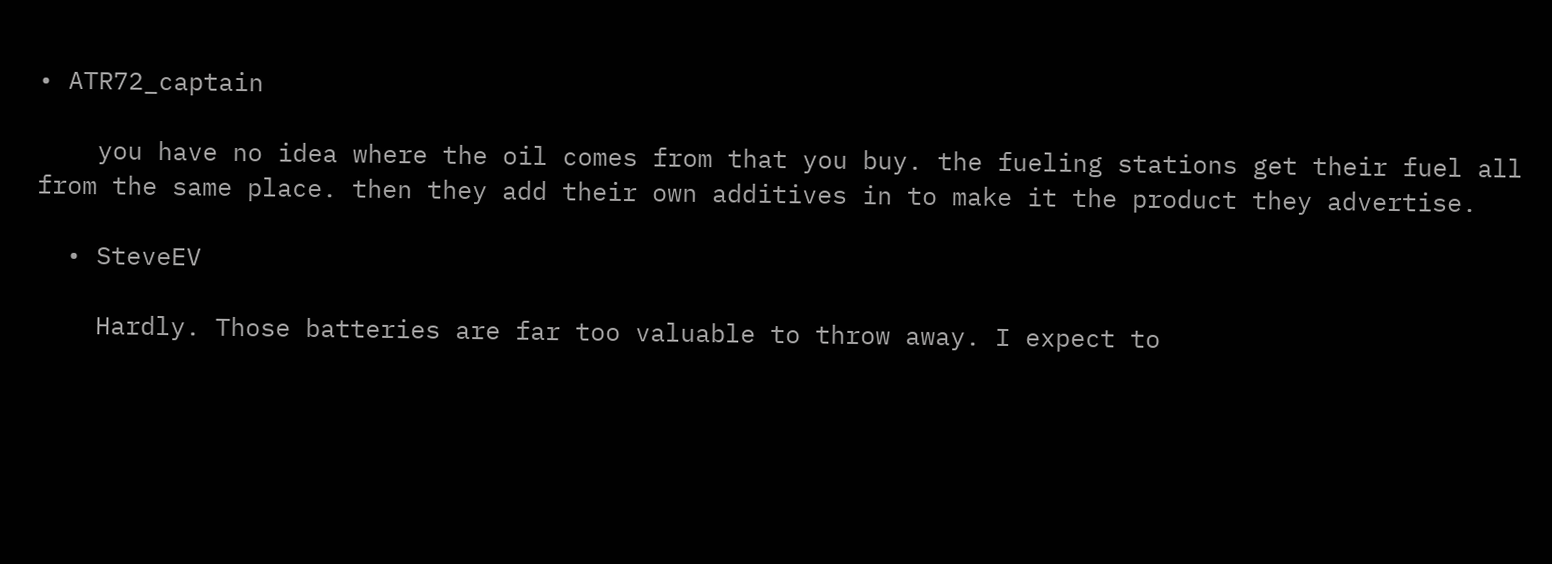• ATR72_captain

    you have no idea where the oil comes from that you buy. the fueling stations get their fuel all from the same place. then they add their own additives in to make it the product they advertise.

  • SteveEV

    Hardly. Those batteries are far too valuable to throw away. I expect to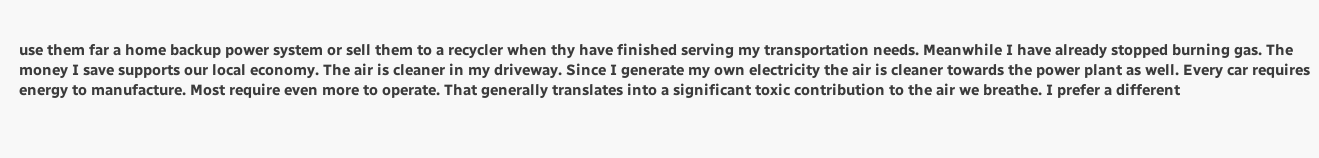use them far a home backup power system or sell them to a recycler when thy have finished serving my transportation needs. Meanwhile I have already stopped burning gas. The money I save supports our local economy. The air is cleaner in my driveway. Since I generate my own electricity the air is cleaner towards the power plant as well. Every car requires energy to manufacture. Most require even more to operate. That generally translates into a significant toxic contribution to the air we breathe. I prefer a different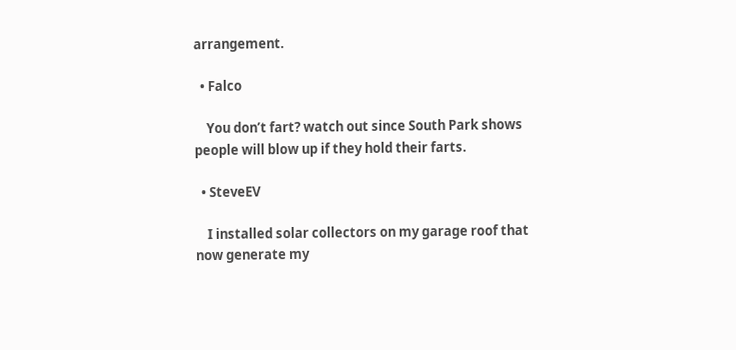arrangement.

  • Falco

    You don’t fart? watch out since South Park shows people will blow up if they hold their farts.

  • SteveEV

    I installed solar collectors on my garage roof that now generate my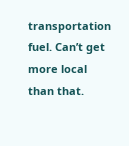transportation fuel. Can’t get more local than that.